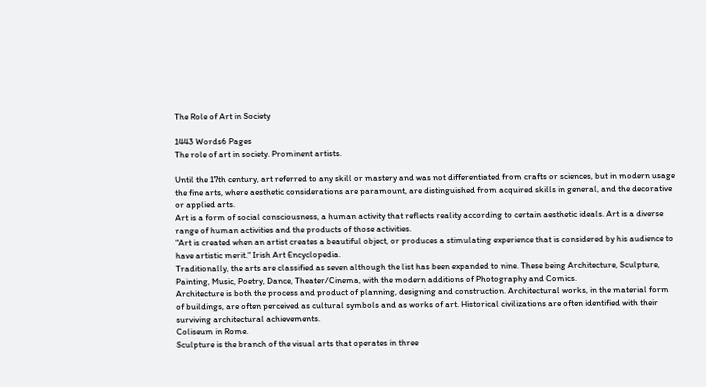The Role of Art in Society

1443 Words6 Pages
The role of art in society. Prominent artists.

Until the 17th century, art referred to any skill or mastery and was not differentiated from crafts or sciences, but in modern usage the fine arts, where aesthetic considerations are paramount, are distinguished from acquired skills in general, and the decorative or applied arts.
Art is a form of social consciousness, a human activity that reflects reality according to certain aesthetic ideals. Art is a diverse range of human activities and the products of those activities.
"Art is created when an artist creates a beautiful object, or produces a stimulating experience that is considered by his audience to have artistic merit." Irish Art Encyclopedia.
Traditionally, the arts are classified as seven although the list has been expanded to nine. These being Architecture, Sculpture, Painting, Music, Poetry, Dance, Theater/Cinema, with the modern additions of Photography and Comics.
Architecture is both the process and product of planning, designing and construction. Architectural works, in the material form of buildings, are often perceived as cultural symbols and as works of art. Historical civilizations are often identified with their surviving architectural achievements.
Coliseum in Rome.
Sculpture is the branch of the visual arts that operates in three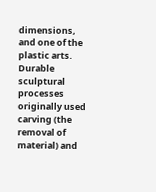dimensions, and one of the plastic arts. Durable sculptural processes originally used carving (the removal of material) and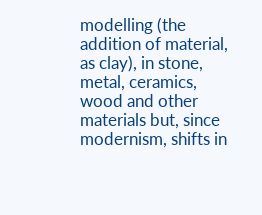modelling (the addition of material, as clay), in stone, metal, ceramics, wood and other materials but, since modernism, shifts in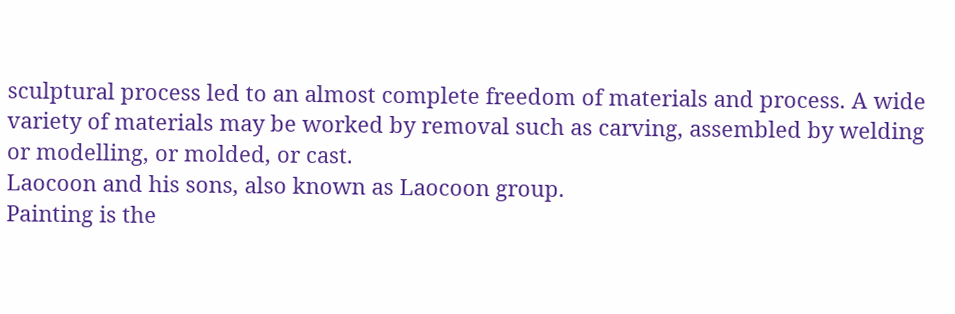sculptural process led to an almost complete freedom of materials and process. A wide variety of materials may be worked by removal such as carving, assembled by welding or modelling, or molded, or cast.
Laocoon and his sons, also known as Laocoon group.
Painting is the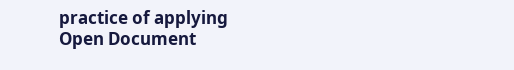practice of applying
Open Document